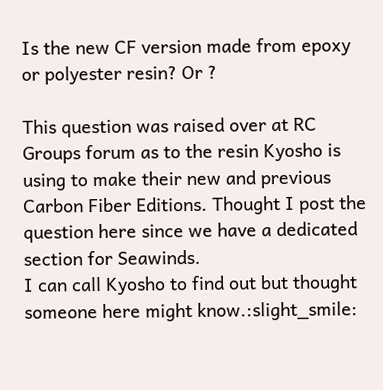Is the new CF version made from epoxy or polyester resin? Or ?

This question was raised over at RC Groups forum as to the resin Kyosho is using to make their new and previous Carbon Fiber Editions. Thought I post the question here since we have a dedicated section for Seawinds.
I can call Kyosho to find out but thought someone here might know.:slight_smile: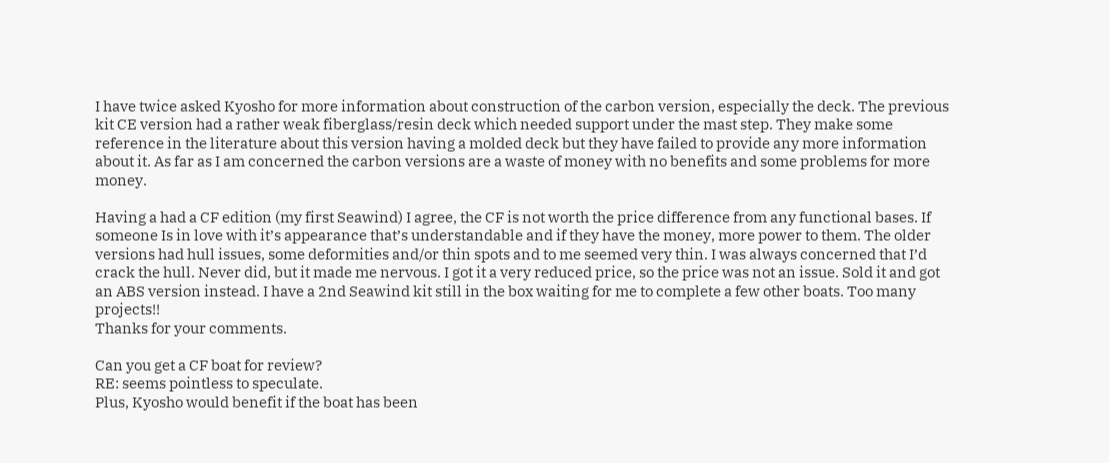I have twice asked Kyosho for more information about construction of the carbon version, especially the deck. The previous kit CE version had a rather weak fiberglass/resin deck which needed support under the mast step. They make some reference in the literature about this version having a molded deck but they have failed to provide any more information about it. As far as I am concerned the carbon versions are a waste of money with no benefits and some problems for more money.

Having a had a CF edition (my first Seawind) I agree, the CF is not worth the price difference from any functional bases. If someone Is in love with it’s appearance that’s understandable and if they have the money, more power to them. The older versions had hull issues, some deformities and/or thin spots and to me seemed very thin. I was always concerned that I’d crack the hull. Never did, but it made me nervous. I got it a very reduced price, so the price was not an issue. Sold it and got an ABS version instead. I have a 2nd Seawind kit still in the box waiting for me to complete a few other boats. Too many projects!!
Thanks for your comments.

Can you get a CF boat for review?
RE: seems pointless to speculate.
Plus, Kyosho would benefit if the boat has been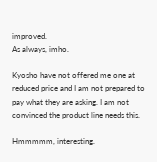improved.
As always, imho.

Kyosho have not offered me one at reduced price and I am not prepared to pay what they are asking. I am not convinced the product line needs this.

Hmmmmm, interesting.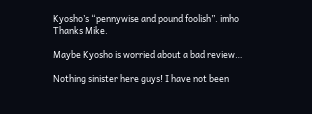Kyosho’s “pennywise and pound foolish”. imho
Thanks Mike.

Maybe Kyosho is worried about a bad review…

Nothing sinister here guys! I have not been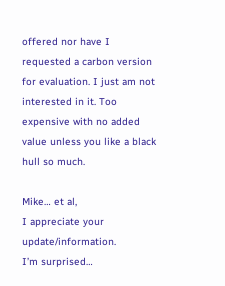offered nor have I requested a carbon version for evaluation. I just am not interested in it. Too expensive with no added value unless you like a black hull so much.

Mike… et al,
I appreciate your update/information.
I’m surprised…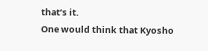that’s it.
One would think that Kyosho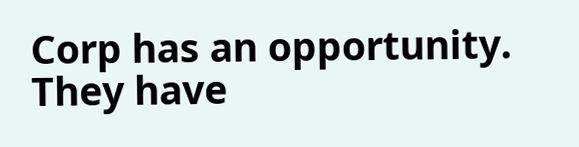Corp has an opportunity.
They have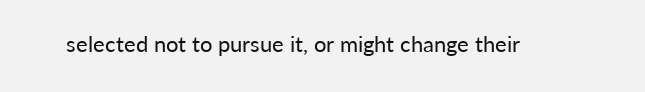selected not to pursue it, or might change their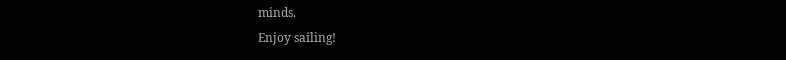minds.
Enjoy sailing!